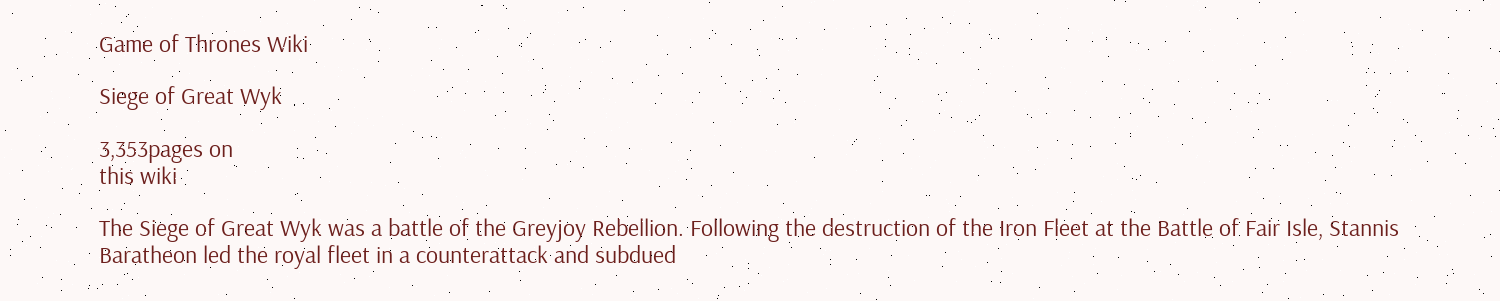Game of Thrones Wiki

Siege of Great Wyk

3,353pages on
this wiki

The Siege of Great Wyk was a battle of the Greyjoy Rebellion. Following the destruction of the Iron Fleet at the Battle of Fair Isle, Stannis Baratheon led the royal fleet in a counterattack and subdued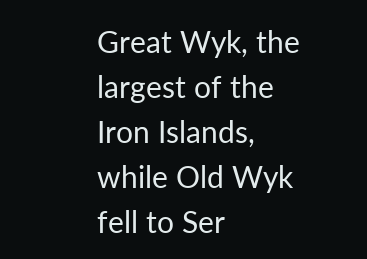Great Wyk, the largest of the Iron Islands, while Old Wyk fell to Ser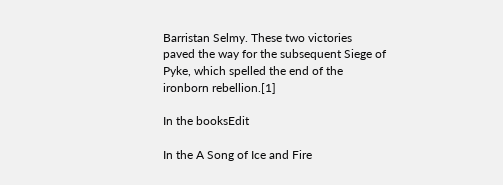Barristan Selmy. These two victories paved the way for the subsequent Siege of Pyke, which spelled the end of the ironborn rebellion.[1]

In the booksEdit

In the A Song of Ice and Fire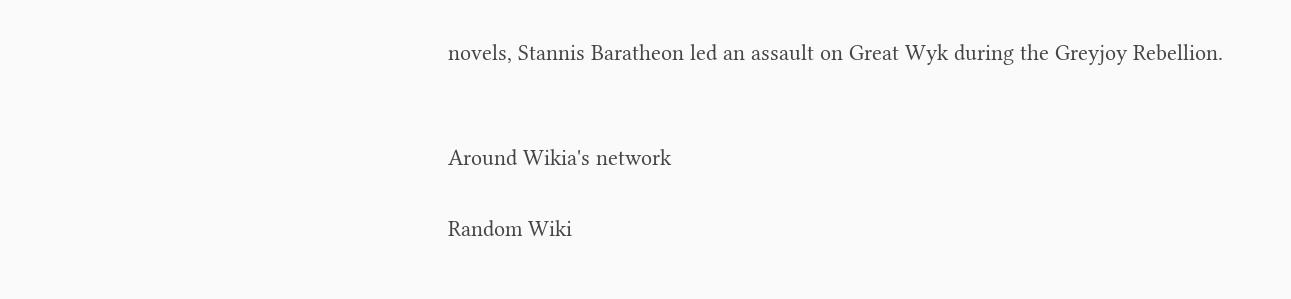novels, Stannis Baratheon led an assault on Great Wyk during the Greyjoy Rebellion.


Around Wikia's network

Random Wiki